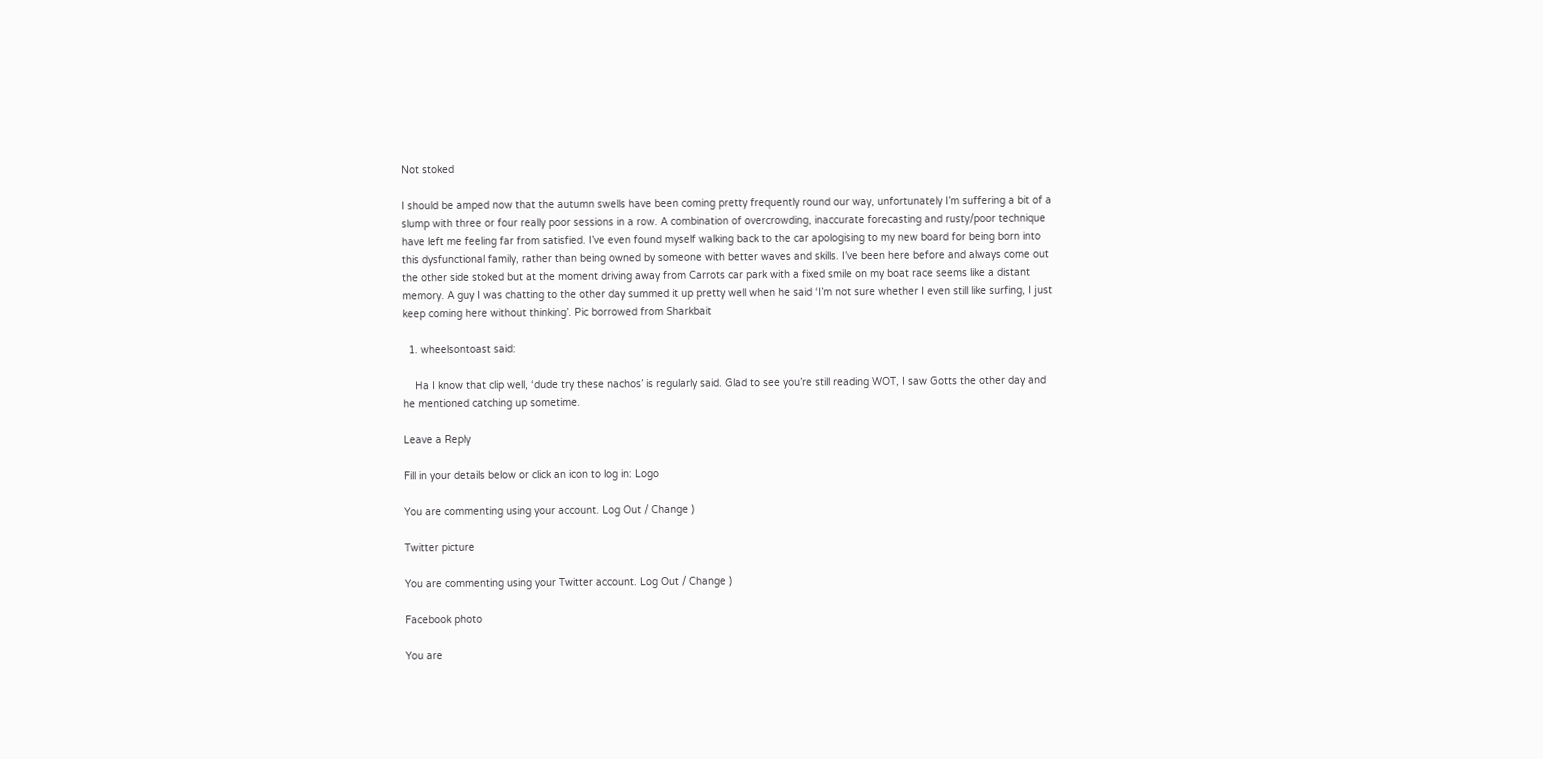Not stoked

I should be amped now that the autumn swells have been coming pretty frequently round our way, unfortunately I’m suffering a bit of a slump with three or four really poor sessions in a row. A combination of overcrowding, inaccurate forecasting and rusty/poor technique have left me feeling far from satisfied. I’ve even found myself walking back to the car apologising to my new board for being born into this dysfunctional family, rather than being owned by someone with better waves and skills. I’ve been here before and always come out the other side stoked but at the moment driving away from Carrots car park with a fixed smile on my boat race seems like a distant memory. A guy I was chatting to the other day summed it up pretty well when he said ‘I’m not sure whether I even still like surfing, I just keep coming here without thinking’. Pic borrowed from Sharkbait

  1. wheelsontoast said:

    Ha I know that clip well, ‘dude try these nachos’ is regularly said. Glad to see you’re still reading WOT, I saw Gotts the other day and he mentioned catching up sometime.

Leave a Reply

Fill in your details below or click an icon to log in: Logo

You are commenting using your account. Log Out / Change )

Twitter picture

You are commenting using your Twitter account. Log Out / Change )

Facebook photo

You are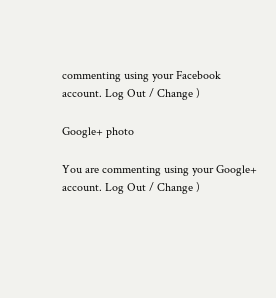commenting using your Facebook account. Log Out / Change )

Google+ photo

You are commenting using your Google+ account. Log Out / Change )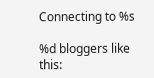Connecting to %s

%d bloggers like this: